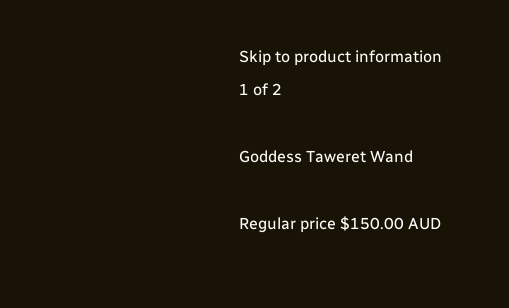Skip to product information
1 of 2

Goddess Taweret Wand

Regular price $150.00 AUD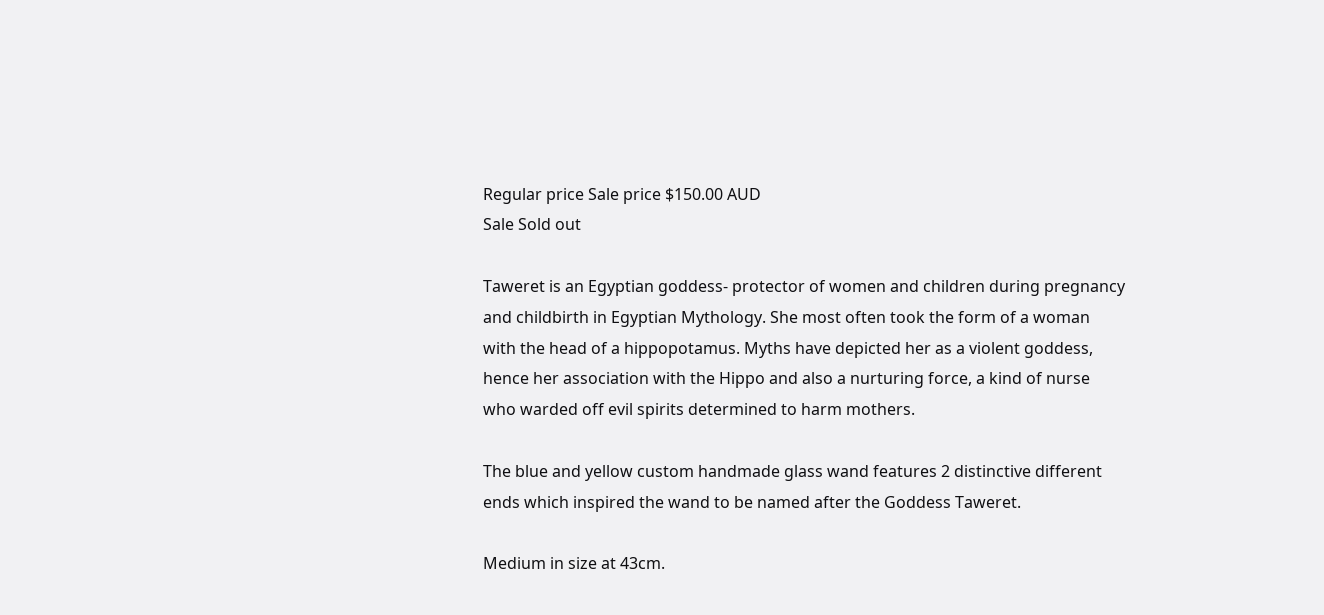Regular price Sale price $150.00 AUD
Sale Sold out

Taweret is an Egyptian goddess- protector of women and children during pregnancy and childbirth in Egyptian Mythology. She most often took the form of a woman with the head of a hippopotamus. Myths have depicted her as a violent goddess, hence her association with the Hippo and also a nurturing force, a kind of nurse who warded off evil spirits determined to harm mothers.

The blue and yellow custom handmade glass wand features 2 distinctive different ends which inspired the wand to be named after the Goddess Taweret.

Medium in size at 43cm.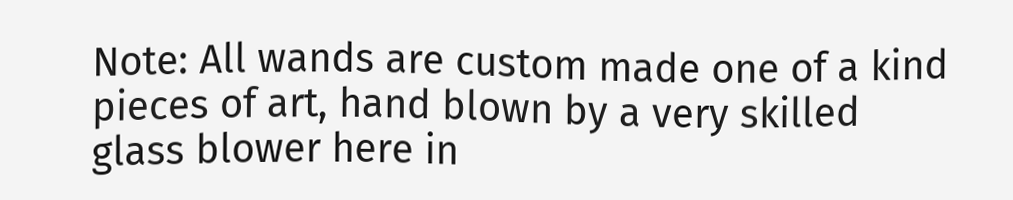Note: All wands are custom made one of a kind pieces of art, hand blown by a very skilled glass blower here in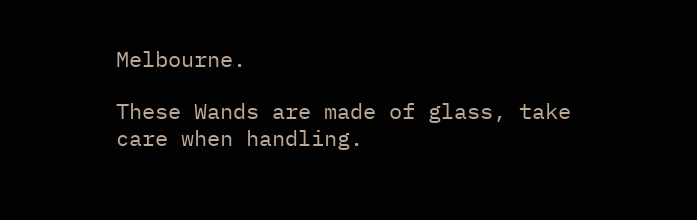Melbourne.

These Wands are made of glass, take care when handling.